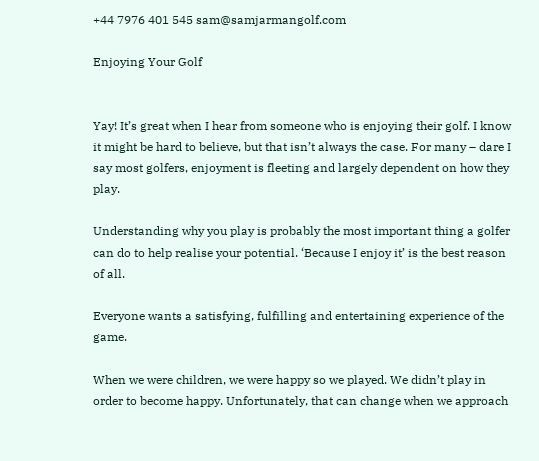+44 7976 401 545 sam@samjarmangolf.com

Enjoying Your Golf


Yay! It’s great when I hear from someone who is enjoying their golf. I know it might be hard to believe, but that isn’t always the case. For many – dare I say most golfers, enjoyment is fleeting and largely dependent on how they play.

Understanding why you play is probably the most important thing a golfer can do to help realise your potential. ‘Because I enjoy it’ is the best reason of all.

Everyone wants a satisfying, fulfilling and entertaining experience of the game.

When we were children, we were happy so we played. We didn’t play in order to become happy. Unfortunately, that can change when we approach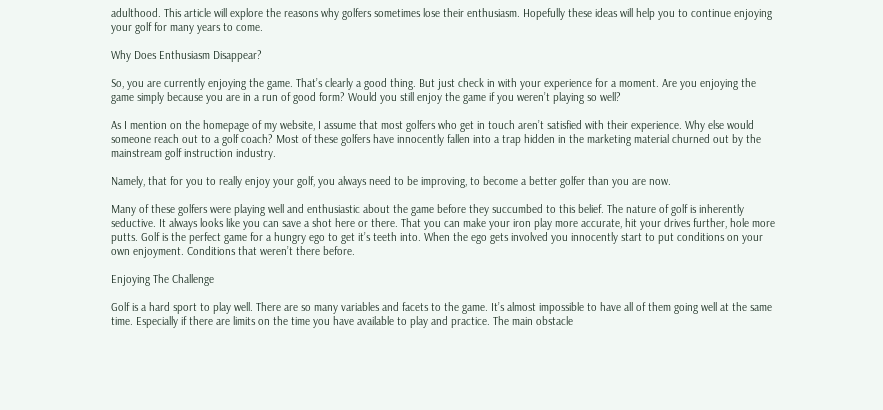adulthood. This article will explore the reasons why golfers sometimes lose their enthusiasm. Hopefully these ideas will help you to continue enjoying your golf for many years to come.

Why Does Enthusiasm Disappear?

So, you are currently enjoying the game. That’s clearly a good thing. But just check in with your experience for a moment. Are you enjoying the game simply because you are in a run of good form? Would you still enjoy the game if you weren’t playing so well?

As I mention on the homepage of my website, I assume that most golfers who get in touch aren’t satisfied with their experience. Why else would someone reach out to a golf coach? Most of these golfers have innocently fallen into a trap hidden in the marketing material churned out by the mainstream golf instruction industry.

Namely, that for you to really enjoy your golf, you always need to be improving, to become a better golfer than you are now.

Many of these golfers were playing well and enthusiastic about the game before they succumbed to this belief. The nature of golf is inherently seductive. It always looks like you can save a shot here or there. That you can make your iron play more accurate, hit your drives further, hole more putts. Golf is the perfect game for a hungry ego to get it’s teeth into. When the ego gets involved you innocently start to put conditions on your own enjoyment. Conditions that weren’t there before.

Enjoying The Challenge

Golf is a hard sport to play well. There are so many variables and facets to the game. It’s almost impossible to have all of them going well at the same time. Especially if there are limits on the time you have available to play and practice. The main obstacle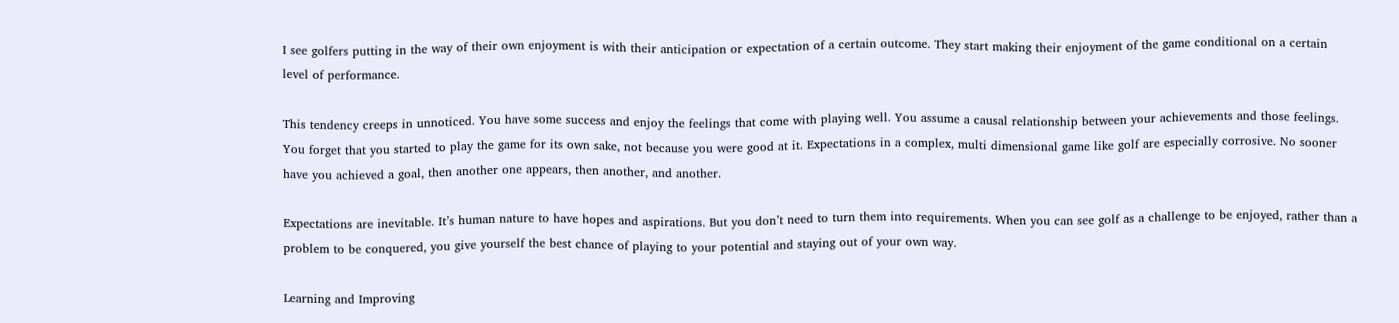I see golfers putting in the way of their own enjoyment is with their anticipation or expectation of a certain outcome. They start making their enjoyment of the game conditional on a certain level of performance.

This tendency creeps in unnoticed. You have some success and enjoy the feelings that come with playing well. You assume a causal relationship between your achievements and those feelings. You forget that you started to play the game for its own sake, not because you were good at it. Expectations in a complex, multi dimensional game like golf are especially corrosive. No sooner have you achieved a goal, then another one appears, then another, and another.

Expectations are inevitable. It’s human nature to have hopes and aspirations. But you don’t need to turn them into requirements. When you can see golf as a challenge to be enjoyed, rather than a problem to be conquered, you give yourself the best chance of playing to your potential and staying out of your own way.

Learning and Improving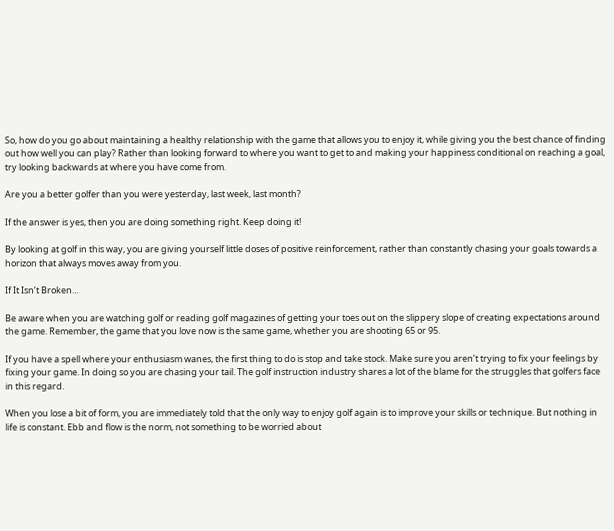So, how do you go about maintaining a healthy relationship with the game that allows you to enjoy it, while giving you the best chance of finding out how well you can play? Rather than looking forward to where you want to get to and making your happiness conditional on reaching a goal, try looking backwards at where you have come from.

Are you a better golfer than you were yesterday, last week, last month?

If the answer is yes, then you are doing something right. Keep doing it!

By looking at golf in this way, you are giving yourself little doses of positive reinforcement, rather than constantly chasing your goals towards a horizon that always moves away from you.

If It Isn’t Broken…

Be aware when you are watching golf or reading golf magazines of getting your toes out on the slippery slope of creating expectations around the game. Remember, the game that you love now is the same game, whether you are shooting 65 or 95.

If you have a spell where your enthusiasm wanes, the first thing to do is stop and take stock. Make sure you aren’t trying to fix your feelings by fixing your game. In doing so you are chasing your tail. The golf instruction industry shares a lot of the blame for the struggles that golfers face in this regard.

When you lose a bit of form, you are immediately told that the only way to enjoy golf again is to improve your skills or technique. But nothing in life is constant. Ebb and flow is the norm, not something to be worried about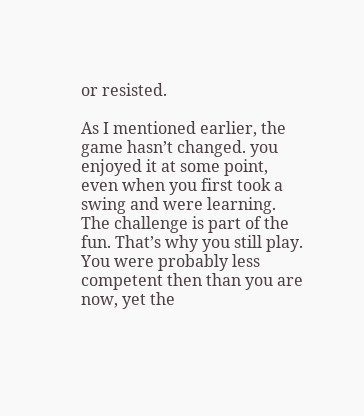or resisted.

As I mentioned earlier, the game hasn’t changed. you enjoyed it at some point, even when you first took a swing and were learning. The challenge is part of the fun. That’s why you still play. You were probably less competent then than you are now, yet the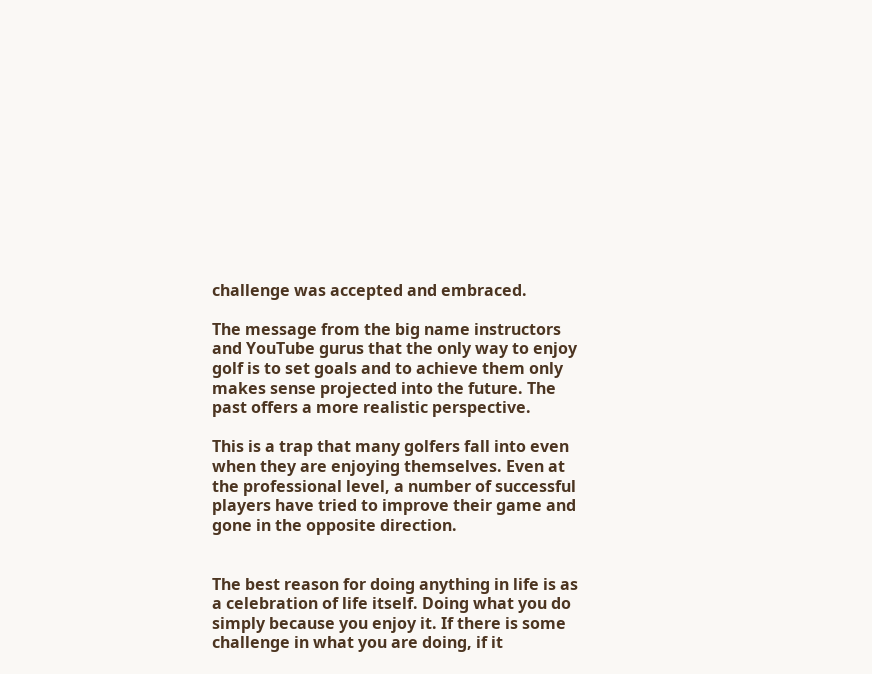challenge was accepted and embraced.

The message from the big name instructors and YouTube gurus that the only way to enjoy golf is to set goals and to achieve them only makes sense projected into the future. The past offers a more realistic perspective.

This is a trap that many golfers fall into even when they are enjoying themselves. Even at the professional level, a number of successful players have tried to improve their game and gone in the opposite direction.


The best reason for doing anything in life is as a celebration of life itself. Doing what you do simply because you enjoy it. If there is some challenge in what you are doing, if it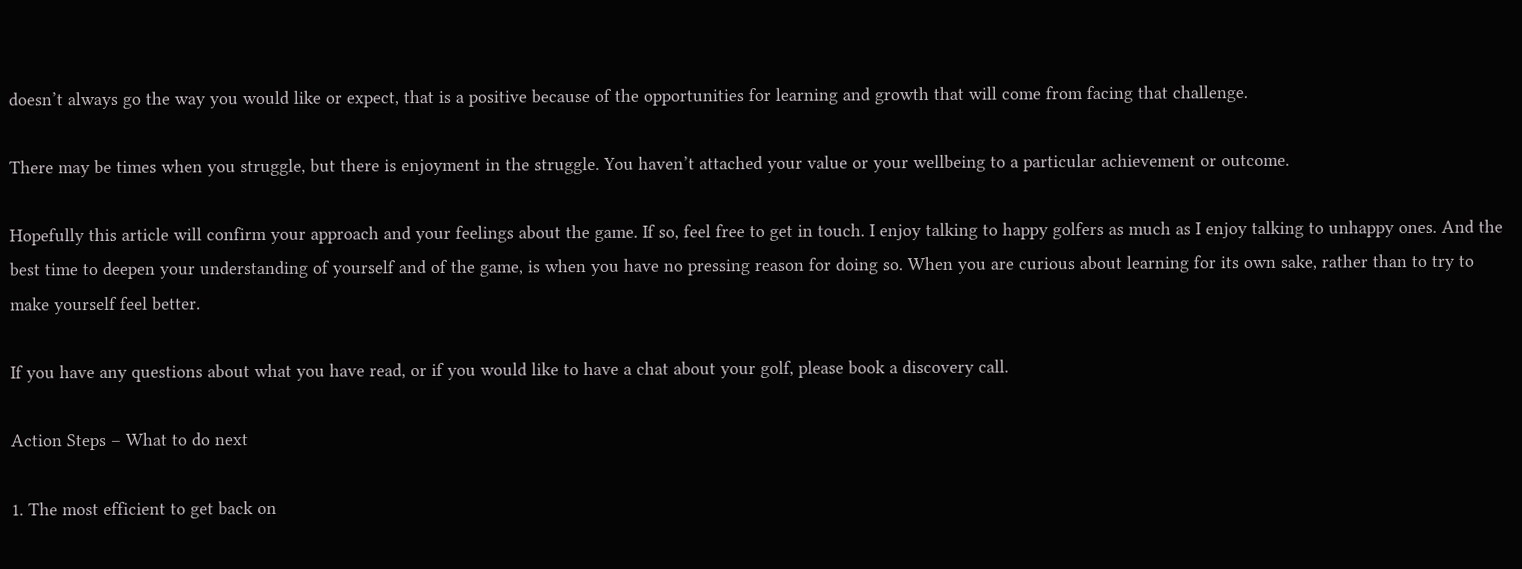doesn’t always go the way you would like or expect, that is a positive because of the opportunities for learning and growth that will come from facing that challenge.

There may be times when you struggle, but there is enjoyment in the struggle. You haven’t attached your value or your wellbeing to a particular achievement or outcome.

Hopefully this article will confirm your approach and your feelings about the game. If so, feel free to get in touch. I enjoy talking to happy golfers as much as I enjoy talking to unhappy ones. And the best time to deepen your understanding of yourself and of the game, is when you have no pressing reason for doing so. When you are curious about learning for its own sake, rather than to try to make yourself feel better.

If you have any questions about what you have read, or if you would like to have a chat about your golf, please book a discovery call.

Action Steps – What to do next

1. The most efficient to get back on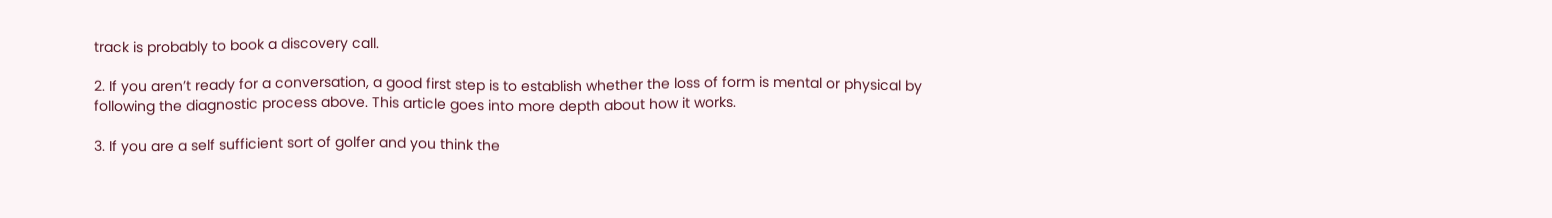track is probably to book a discovery call.

2. If you aren’t ready for a conversation, a good first step is to establish whether the loss of form is mental or physical by following the diagnostic process above. This article goes into more depth about how it works.

3. If you are a self sufficient sort of golfer and you think the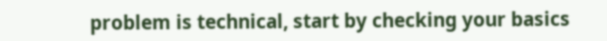problem is technical, start by checking your basics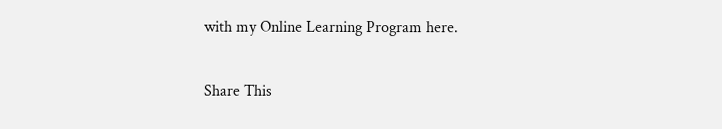with my Online Learning Program here.

Share This